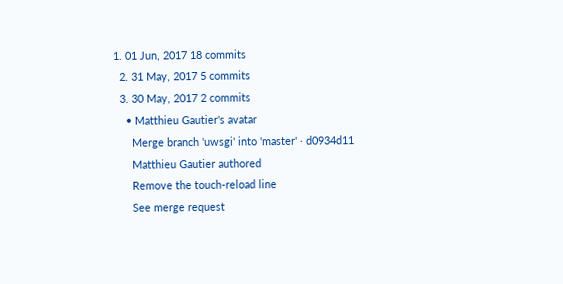1. 01 Jun, 2017 18 commits
  2. 31 May, 2017 5 commits
  3. 30 May, 2017 2 commits
    • Matthieu Gautier's avatar
      Merge branch 'uwsgi' into 'master' · d0934d11
      Matthieu Gautier authored
      Remove the touch-reload line
      See merge request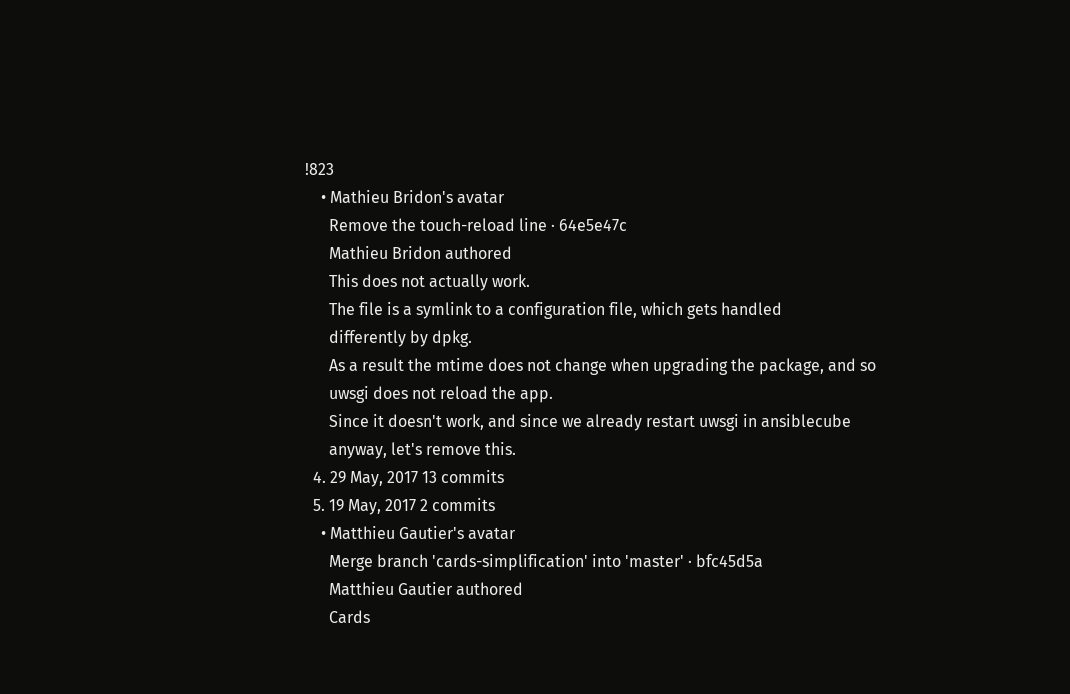!823
    • Mathieu Bridon's avatar
      Remove the touch-reload line · 64e5e47c
      Mathieu Bridon authored
      This does not actually work.
      The file is a symlink to a configuration file, which gets handled
      differently by dpkg.
      As a result the mtime does not change when upgrading the package, and so
      uwsgi does not reload the app.
      Since it doesn't work, and since we already restart uwsgi in ansiblecube
      anyway, let's remove this.
  4. 29 May, 2017 13 commits
  5. 19 May, 2017 2 commits
    • Matthieu Gautier's avatar
      Merge branch 'cards-simplification' into 'master' · bfc45d5a
      Matthieu Gautier authored
      Cards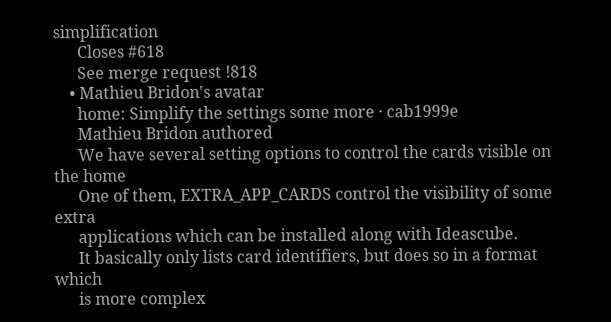simplification
      Closes #618
      See merge request !818
    • Mathieu Bridon's avatar
      home: Simplify the settings some more · cab1999e
      Mathieu Bridon authored
      We have several setting options to control the cards visible on the home
      One of them, EXTRA_APP_CARDS control the visibility of some extra
      applications which can be installed along with Ideascube.
      It basically only lists card identifiers, but does so in a format which
      is more complex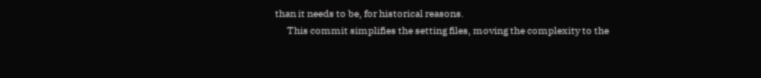than it needs to be, for historical reasons.
      This commit simplifies the setting files, moving the complexity to the